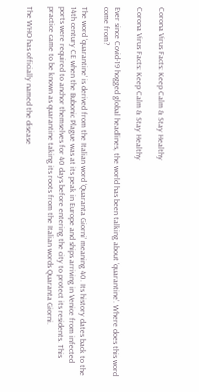Corona Virus Facts: Keep Calm & Stay Healthy

Corona Virus Facts: Keep Calm & Stay Healthy

Ever since Covid-19 hogged global headlines, the world has been talking about ‘quarantine’. Where does this word come from?

The word ‘quarantine’ is derived from the Italian word ‘Quaranta Giorni’ meaning 40. Its history dates back to the 14th century CE when the Bubonic Plague was at its peak in Europe and ships arriving in Venice from infected ports were required to anchor themselves for 40 days before entering the city to protect its residents. This practice came to be known as quarantine taking its roots from the Italian words Quaranta Giorni.

The WHO has officially named the disease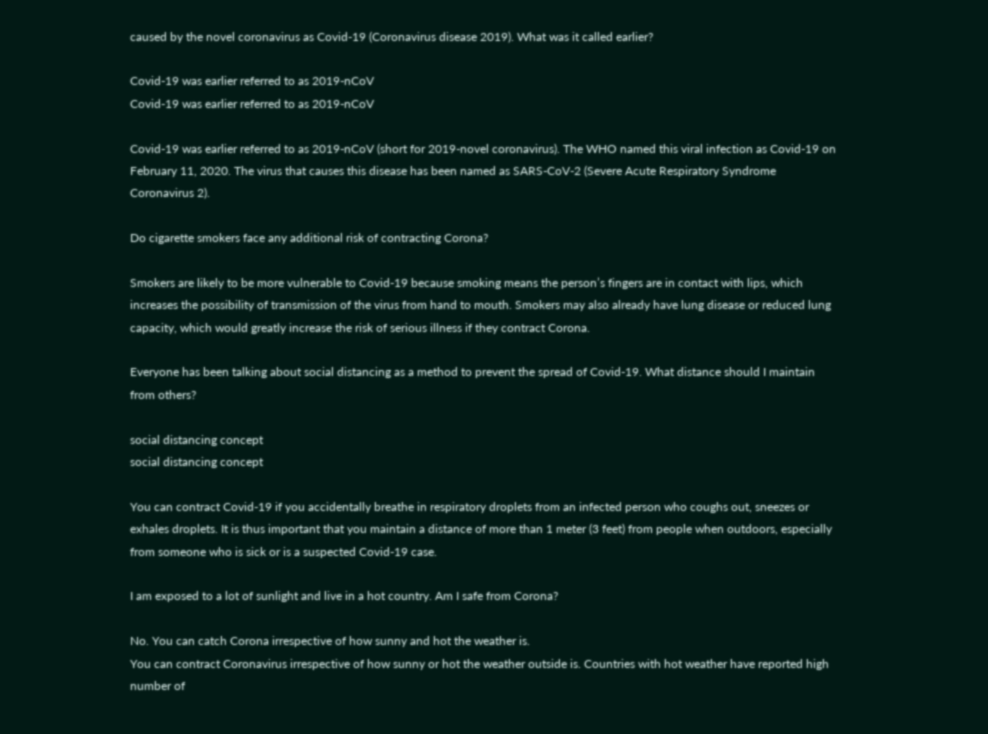caused by the novel coronavirus as Covid-19 (Coronavirus disease 2019). What was it called earlier?

Covid-19 was earlier referred to as 2019-nCoV
Covid-19 was earlier referred to as 2019-nCoV

Covid-19 was earlier referred to as 2019-nCoV (short for 2019-novel coronavirus). The WHO named this viral infection as Covid-19 on February 11, 2020. The virus that causes this disease has been named as SARS-CoV-2 (Severe Acute Respiratory Syndrome Coronavirus 2).

Do cigarette smokers face any additional risk of contracting Corona?

Smokers are likely to be more vulnerable to Covid-19 because smoking means the person’s fingers are in contact with lips, which increases the possibility of transmission of the virus from hand to mouth. Smokers may also already have lung disease or reduced lung capacity, which would greatly increase the risk of serious illness if they contract Corona.

Everyone has been talking about social distancing as a method to prevent the spread of Covid-19. What distance should I maintain from others?

social distancing concept
social distancing concept

You can contract Covid-19 if you accidentally breathe in respiratory droplets from an infected person who coughs out, sneezes or exhales droplets. It is thus important that you maintain a distance of more than 1 meter (3 feet) from people when outdoors, especially from someone who is sick or is a suspected Covid-19 case.

I am exposed to a lot of sunlight and live in a hot country. Am I safe from Corona?

No. You can catch Corona irrespective of how sunny and hot the weather is.
You can contract Coronavirus irrespective of how sunny or hot the weather outside is. Countries with hot weather have reported high number of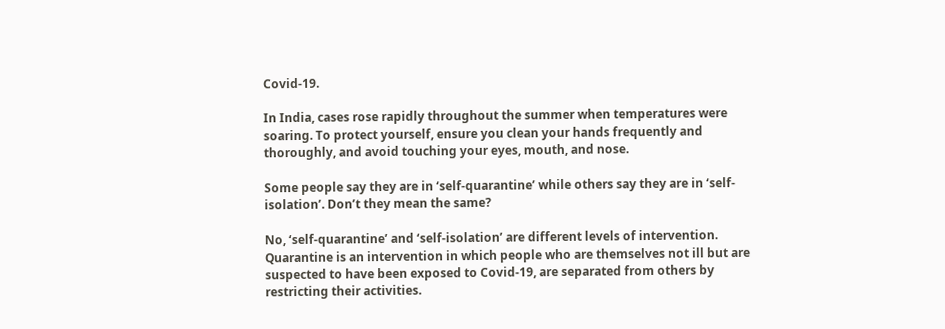Covid-19.

In India, cases rose rapidly throughout the summer when temperatures were soaring. To protect yourself, ensure you clean your hands frequently and thoroughly, and avoid touching your eyes, mouth, and nose.

Some people say they are in ‘self-quarantine’ while others say they are in ‘self-isolation’. Don’t they mean the same?

No, ‘self-quarantine’ and ‘self-isolation’ are different levels of intervention.
Quarantine is an intervention in which people who are themselves not ill but are suspected to have been exposed to Covid-19, are separated from others by restricting their activities.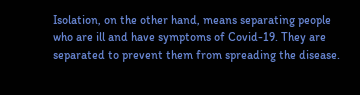Isolation, on the other hand, means separating people who are ill and have symptoms of Covid-19. They are separated to prevent them from spreading the disease.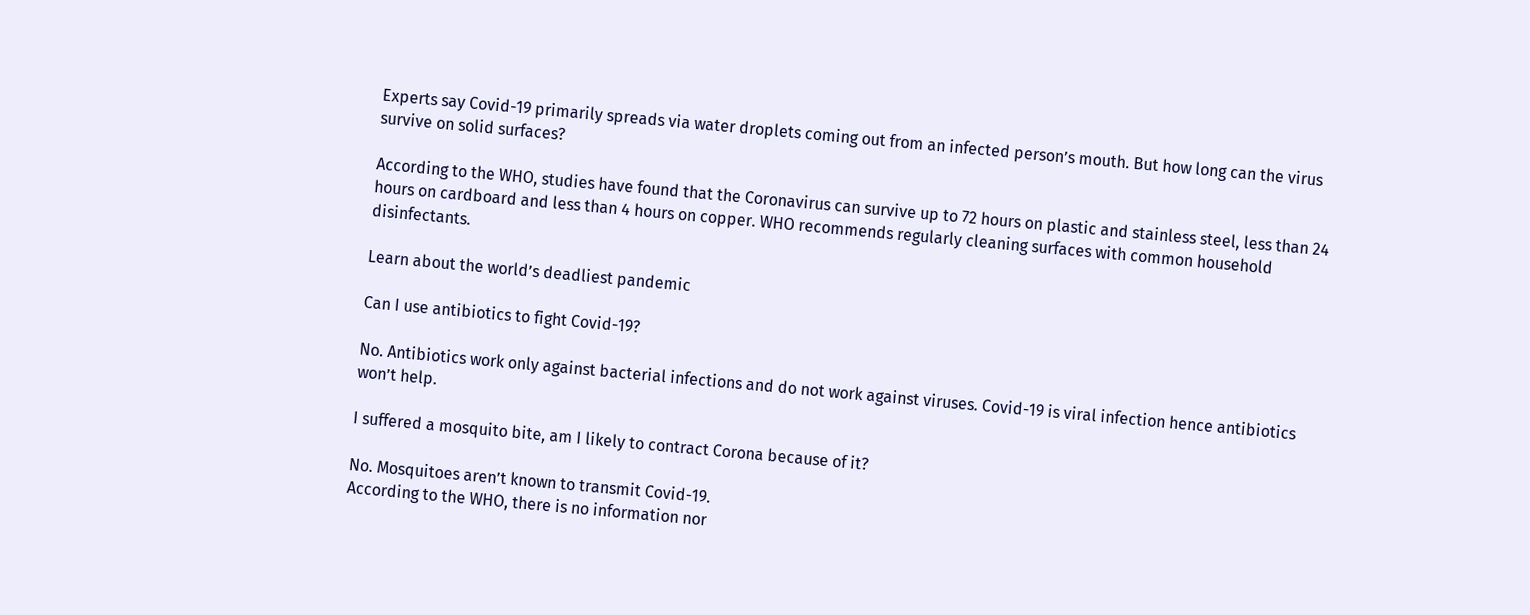Experts say Covid-19 primarily spreads via water droplets coming out from an infected person’s mouth. But how long can the virus survive on solid surfaces?

According to the WHO, studies have found that the Coronavirus can survive up to 72 hours on plastic and stainless steel, less than 24 hours on cardboard and less than 4 hours on copper. WHO recommends regularly cleaning surfaces with common household disinfectants.

Learn about the world’s deadliest pandemic

Can I use antibiotics to fight Covid-19?

No. Antibiotics work only against bacterial infections and do not work against viruses. Covid-19 is viral infection hence antibiotics won’t help.

I suffered a mosquito bite, am I likely to contract Corona because of it?

No. Mosquitoes aren’t known to transmit Covid-19.
According to the WHO, there is no information nor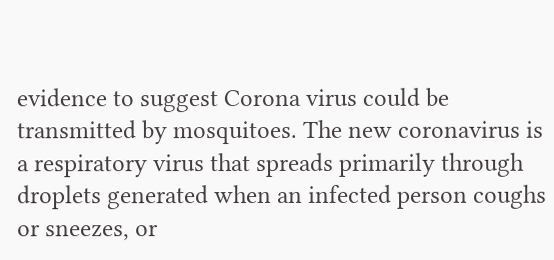evidence to suggest Corona virus could be transmitted by mosquitoes. The new coronavirus is a respiratory virus that spreads primarily through droplets generated when an infected person coughs or sneezes, or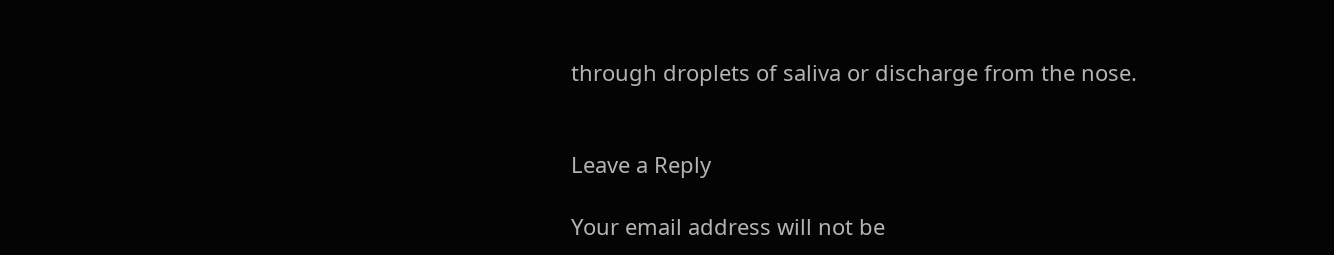through droplets of saliva or discharge from the nose.


Leave a Reply

Your email address will not be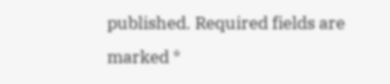published. Required fields are marked *